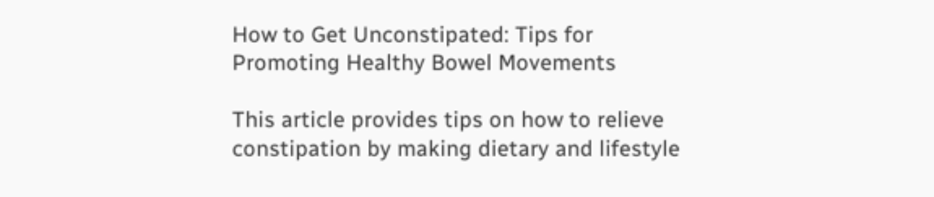How to Get Unconstipated: Tips for Promoting Healthy Bowel Movements

This article provides tips on how to relieve constipation by making dietary and lifestyle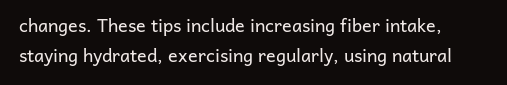changes. These tips include increasing fiber intake, staying hydrated, exercising regularly, using natural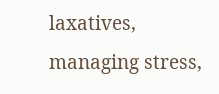laxatives, managing stress,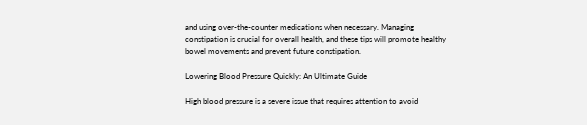and using over-the-counter medications when necessary. Managing constipation is crucial for overall health, and these tips will promote healthy bowel movements and prevent future constipation.

Lowering Blood Pressure Quickly: An Ultimate Guide

High blood pressure is a severe issue that requires attention to avoid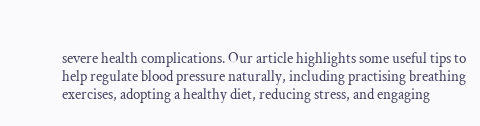severe health complications. Our article highlights some useful tips to help regulate blood pressure naturally, including practising breathing exercises, adopting a healthy diet, reducing stress, and engaging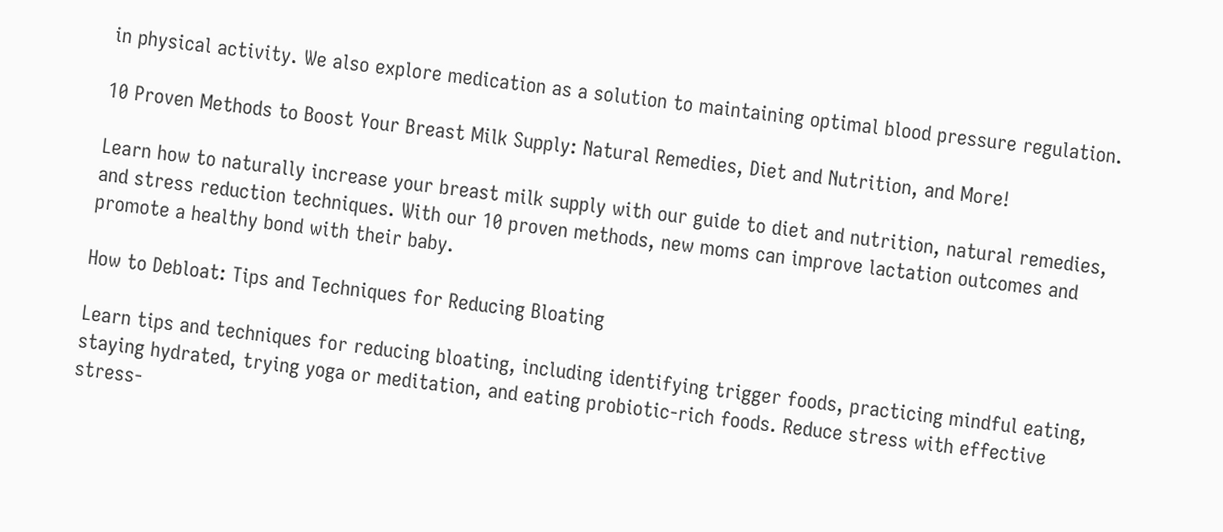in physical activity. We also explore medication as a solution to maintaining optimal blood pressure regulation.

10 Proven Methods to Boost Your Breast Milk Supply: Natural Remedies, Diet and Nutrition, and More!

Learn how to naturally increase your breast milk supply with our guide to diet and nutrition, natural remedies, and stress reduction techniques. With our 10 proven methods, new moms can improve lactation outcomes and promote a healthy bond with their baby.

How to Debloat: Tips and Techniques for Reducing Bloating

Learn tips and techniques for reducing bloating, including identifying trigger foods, practicing mindful eating, staying hydrated, trying yoga or meditation, and eating probiotic-rich foods. Reduce stress with effective stress-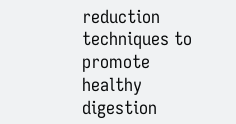reduction techniques to promote healthy digestion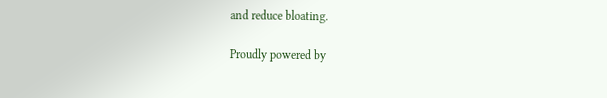and reduce bloating.

Proudly powered by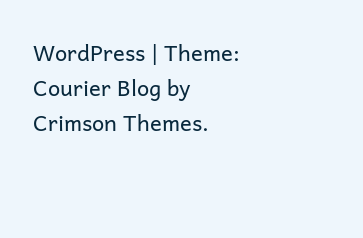WordPress | Theme: Courier Blog by Crimson Themes.